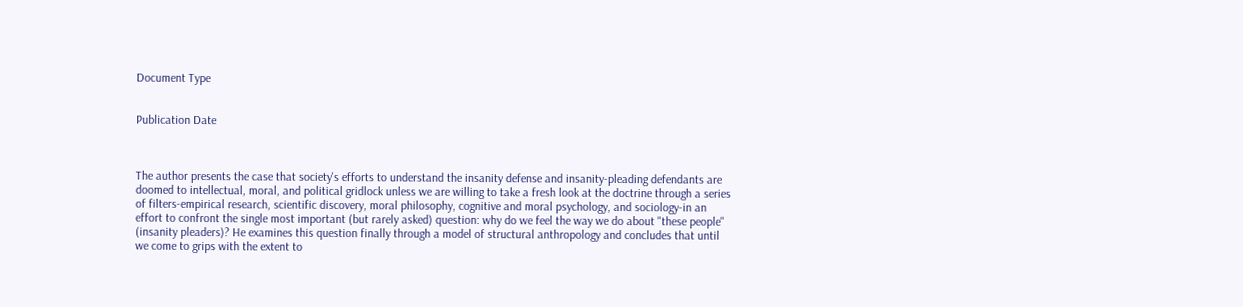Document Type


Publication Date



The author presents the case that society's efforts to understand the insanity defense and insanity-pleading defendants are doomed to intellectual, moral, and political gridlock unless we are willing to take a fresh look at the doctrine through a series of filters-empirical research, scientific discovery, moral philosophy, cognitive and moral psychology, and sociology-in an effort to confront the single most important (but rarely asked) question: why do we feel the way we do about "these people" (insanity pleaders)? He examines this question finally through a model of structural anthropology and concludes that until we come to grips with the extent to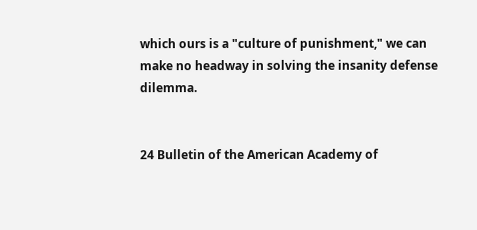which ours is a "culture of punishment," we can make no headway in solving the insanity defense dilemma.


24 Bulletin of the American Academy of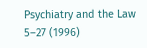Psychiatry and the Law 5–27 (1996)